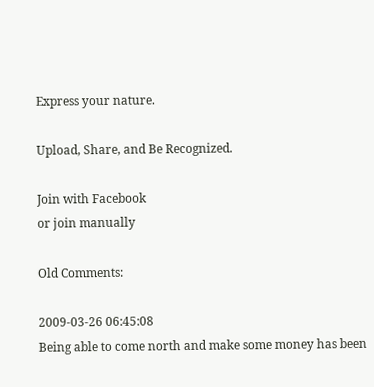Express your nature.

Upload, Share, and Be Recognized.

Join with Facebook
or join manually

Old Comments:

2009-03-26 06:45:08
Being able to come north and make some money has been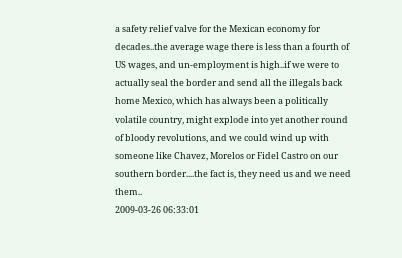a safety relief valve for the Mexican economy for decades..the average wage there is less than a fourth of US wages, and un-employment is high..if we were to actually seal the border and send all the illegals back home Mexico, which has always been a politically volatile country, might explode into yet another round of bloody revolutions, and we could wind up with someone like Chavez, Morelos or Fidel Castro on our southern border....the fact is, they need us and we need them..
2009-03-26 06:33:01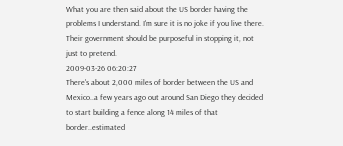What you are then said about the US border having the problems I understand. I'm sure it is no joke if you live there. Their government should be purposeful in stopping it, not just to pretend.
2009-03-26 06:20:27
There's about 2,000 miles of border between the US and Mexico..a few years ago out around San Diego they decided to start building a fence along 14 miles of that border..estimated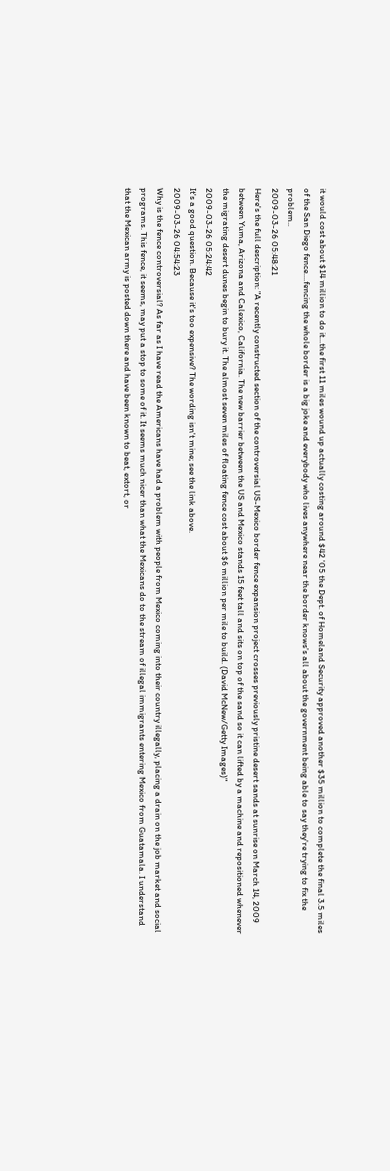it would cost about $14 million to do it...the first 11 miles wound up actually costing around $42 '05 the Dept. of Homeland Security approved another $35 million to complete the final 3.5 miles of the San Diego fence....fencing the whole border is a big joke and everybody who lives anywhere near the border knows's all about the government being able to say they're trying to fix the problem..
2009-03-26 05:48:21
Here's the full description: "A recently constructed section of the controversial US-Mexico border fence expansion project crosses previously pristine desert sands at sunrise on March 14, 2009 between Yuma, Arizona and Calexico, California. The new barrier between the US and Mexico stands 15 feet tall and sits on top of the sand so it can lifted by a machine and repositioned whenever the migrating desert dunes begin to bury it. The almost seven miles of floating fence cost about $6 million per mile to build. (David McNew/Getty Images)"
2009-03-26 05:24:42
It's a good question. Because it's too expensive? The wording isn't mine; see the link above.
2009-03-26 04:54:23
Why is the fence controversial? As far as I have read the Americans have had a problem with people from Mexico coming into their country illegally, placing a drain on the job market and social programs. This fence, it seems, may put a stop to some of it. It seems much nicer than what the Mexicans do to the stream of illegal immigrants entering Mexico from Guatamala. I understand that the Mexican army is posted down there and have been known to beat, extort, or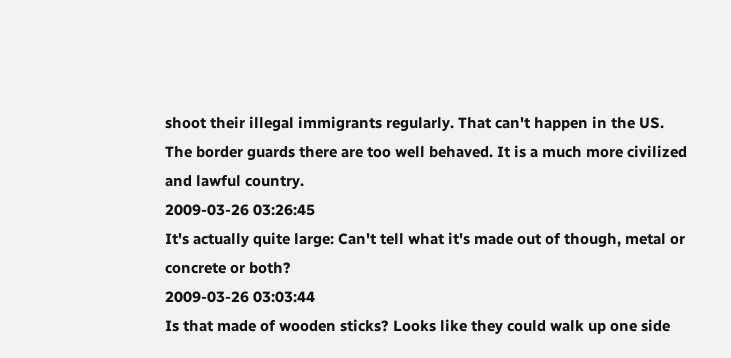shoot their illegal immigrants regularly. That can't happen in the US. The border guards there are too well behaved. It is a much more civilized and lawful country.
2009-03-26 03:26:45
It's actually quite large: Can't tell what it's made out of though, metal or concrete or both?
2009-03-26 03:03:44
Is that made of wooden sticks? Looks like they could walk up one side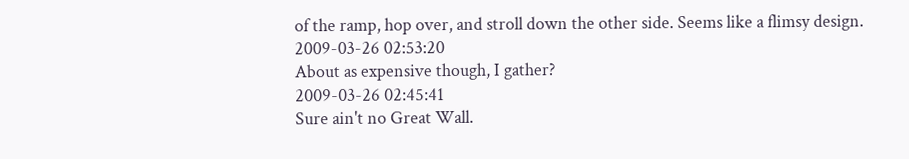of the ramp, hop over, and stroll down the other side. Seems like a flimsy design.
2009-03-26 02:53:20
About as expensive though, I gather?
2009-03-26 02:45:41
Sure ain't no Great Wall.